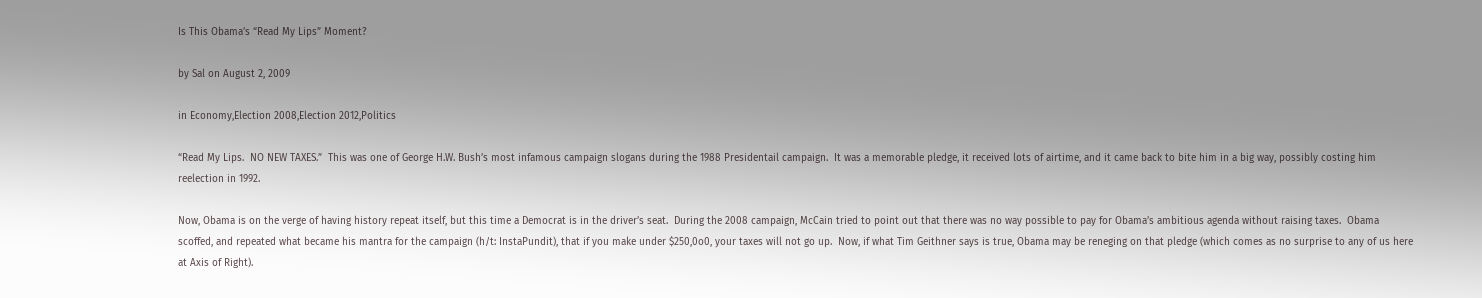Is This Obama’s “Read My Lips” Moment?

by Sal on August 2, 2009

in Economy,Election 2008,Election 2012,Politics

“Read My Lips.  NO NEW TAXES.”  This was one of George H.W. Bush’s most infamous campaign slogans during the 1988 Presidentail campaign.  It was a memorable pledge, it received lots of airtime, and it came back to bite him in a big way, possibly costing him reelection in 1992.

Now, Obama is on the verge of having history repeat itself, but this time a Democrat is in the driver’s seat.  During the 2008 campaign, McCain tried to point out that there was no way possible to pay for Obama’s ambitious agenda without raising taxes.  Obama scoffed, and repeated what became his mantra for the campaign (h/t: InstaPundit), that if you make under $250,0o0, your taxes will not go up.  Now, if what Tim Geithner says is true, Obama may be reneging on that pledge (which comes as no surprise to any of us here at Axis of Right).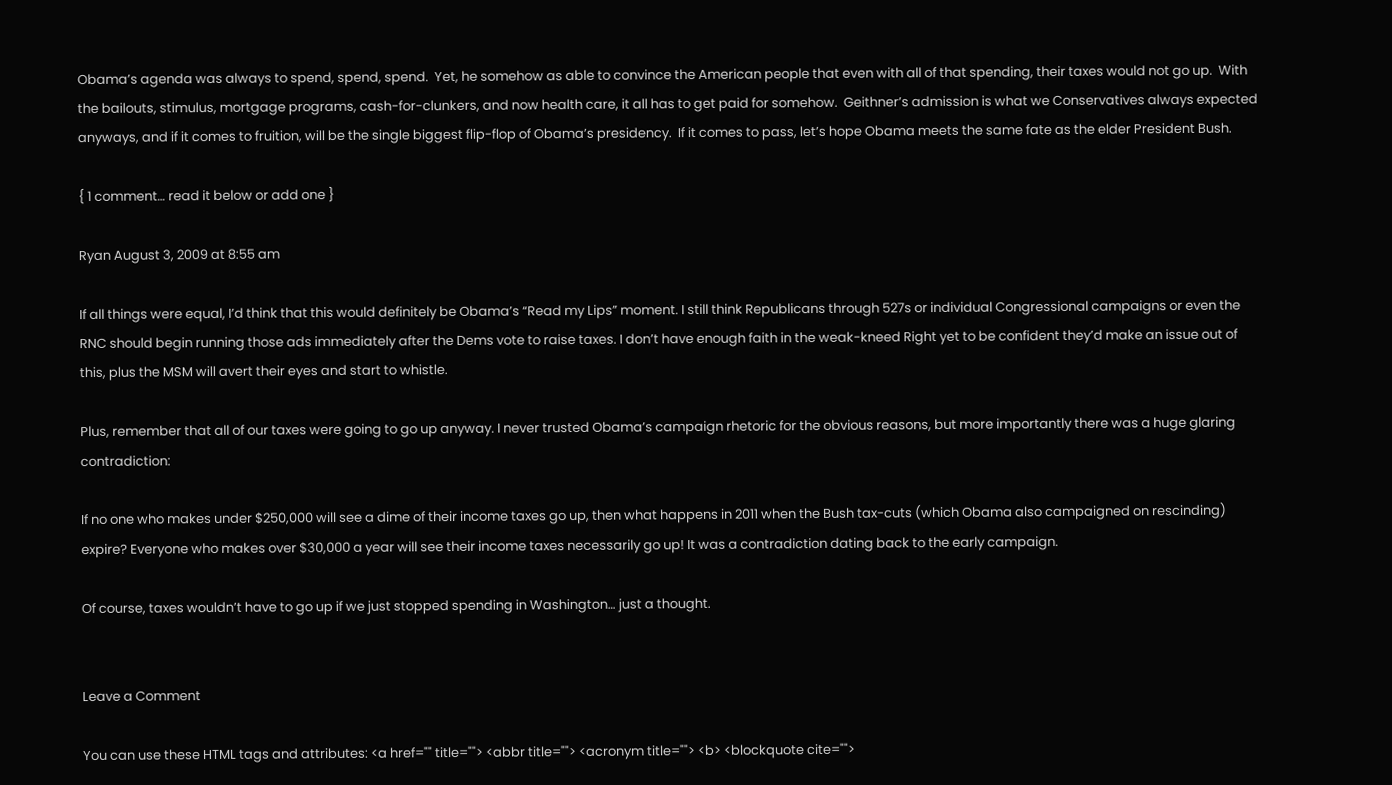Obama’s agenda was always to spend, spend, spend.  Yet, he somehow as able to convince the American people that even with all of that spending, their taxes would not go up.  With the bailouts, stimulus, mortgage programs, cash-for-clunkers, and now health care, it all has to get paid for somehow.  Geithner’s admission is what we Conservatives always expected anyways, and if it comes to fruition, will be the single biggest flip-flop of Obama’s presidency.  If it comes to pass, let’s hope Obama meets the same fate as the elder President Bush.

{ 1 comment… read it below or add one }

Ryan August 3, 2009 at 8:55 am

If all things were equal, I’d think that this would definitely be Obama’s “Read my Lips” moment. I still think Republicans through 527s or individual Congressional campaigns or even the RNC should begin running those ads immediately after the Dems vote to raise taxes. I don’t have enough faith in the weak-kneed Right yet to be confident they’d make an issue out of this, plus the MSM will avert their eyes and start to whistle.

Plus, remember that all of our taxes were going to go up anyway. I never trusted Obama’s campaign rhetoric for the obvious reasons, but more importantly there was a huge glaring contradiction:

If no one who makes under $250,000 will see a dime of their income taxes go up, then what happens in 2011 when the Bush tax-cuts (which Obama also campaigned on rescinding) expire? Everyone who makes over $30,000 a year will see their income taxes necessarily go up! It was a contradiction dating back to the early campaign.

Of course, taxes wouldn’t have to go up if we just stopped spending in Washington… just a thought.


Leave a Comment

You can use these HTML tags and attributes: <a href="" title=""> <abbr title=""> <acronym title=""> <b> <blockquote cite="">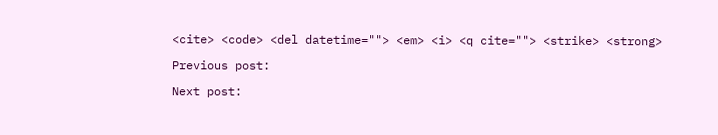<cite> <code> <del datetime=""> <em> <i> <q cite=""> <strike> <strong>

Previous post:

Next post: